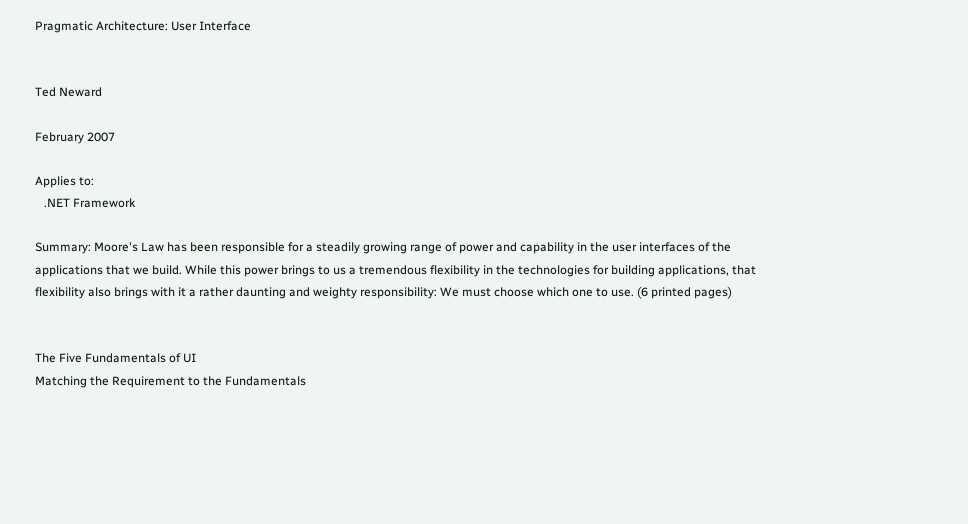Pragmatic Architecture: User Interface


Ted Neward

February 2007

Applies to:
   .NET Framework

Summary: Moore's Law has been responsible for a steadily growing range of power and capability in the user interfaces of the applications that we build. While this power brings to us a tremendous flexibility in the technologies for building applications, that flexibility also brings with it a rather daunting and weighty responsibility: We must choose which one to use. (6 printed pages)


The Five Fundamentals of UI
Matching the Requirement to the Fundamentals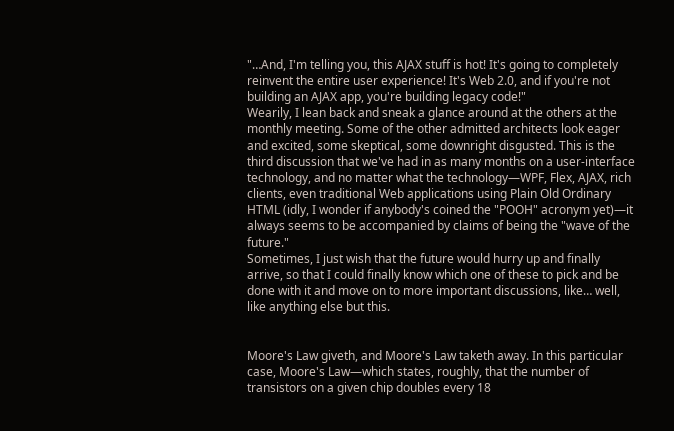"…And, I'm telling you, this AJAX stuff is hot! It's going to completely reinvent the entire user experience! It's Web 2.0, and if you're not building an AJAX app, you're building legacy code!"
Wearily, I lean back and sneak a glance around at the others at the monthly meeting. Some of the other admitted architects look eager and excited, some skeptical, some downright disgusted. This is the third discussion that we've had in as many months on a user-interface technology, and no matter what the technology—WPF, Flex, AJAX, rich clients, even traditional Web applications using Plain Old Ordinary HTML (idly, I wonder if anybody's coined the "POOH" acronym yet)—it always seems to be accompanied by claims of being the "wave of the future."
Sometimes, I just wish that the future would hurry up and finally arrive, so that I could finally know which one of these to pick and be done with it and move on to more important discussions, like… well, like anything else but this.


Moore's Law giveth, and Moore's Law taketh away. In this particular case, Moore's Law—which states, roughly, that the number of transistors on a given chip doubles every 18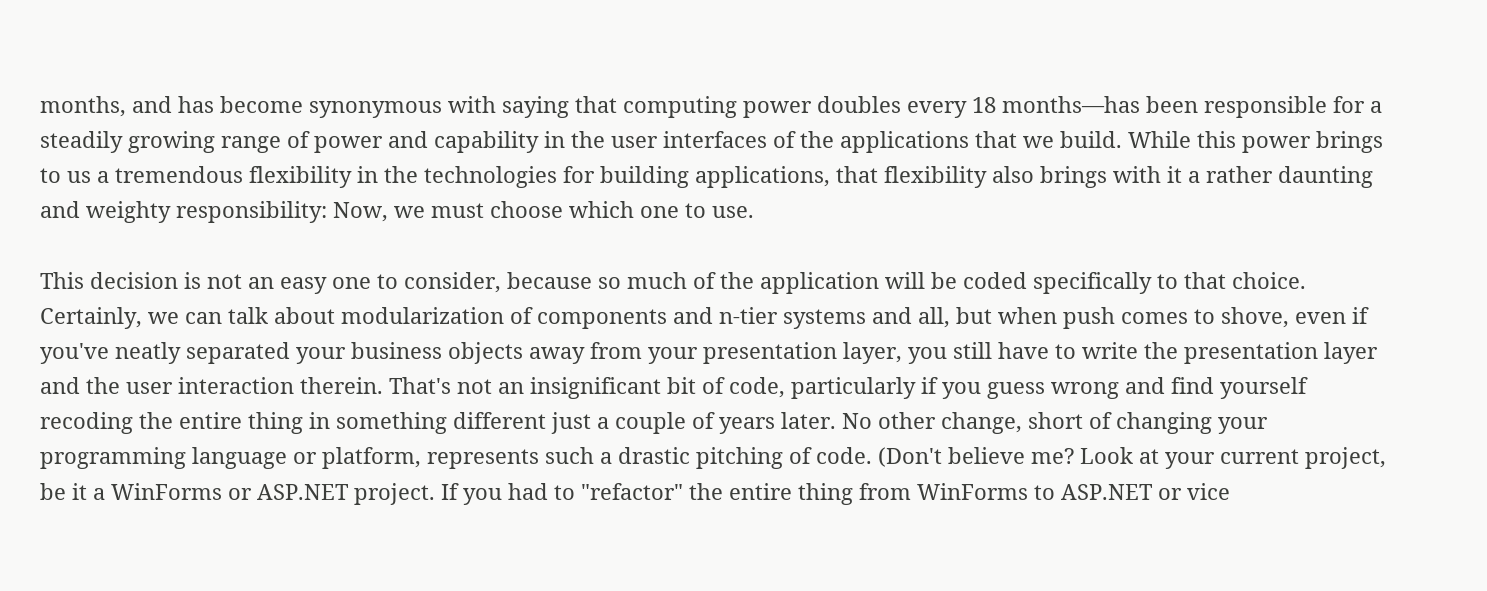months, and has become synonymous with saying that computing power doubles every 18 months—has been responsible for a steadily growing range of power and capability in the user interfaces of the applications that we build. While this power brings to us a tremendous flexibility in the technologies for building applications, that flexibility also brings with it a rather daunting and weighty responsibility: Now, we must choose which one to use.

This decision is not an easy one to consider, because so much of the application will be coded specifically to that choice. Certainly, we can talk about modularization of components and n-tier systems and all, but when push comes to shove, even if you've neatly separated your business objects away from your presentation layer, you still have to write the presentation layer and the user interaction therein. That's not an insignificant bit of code, particularly if you guess wrong and find yourself recoding the entire thing in something different just a couple of years later. No other change, short of changing your programming language or platform, represents such a drastic pitching of code. (Don't believe me? Look at your current project, be it a WinForms or ASP.NET project. If you had to "refactor" the entire thing from WinForms to ASP.NET or vice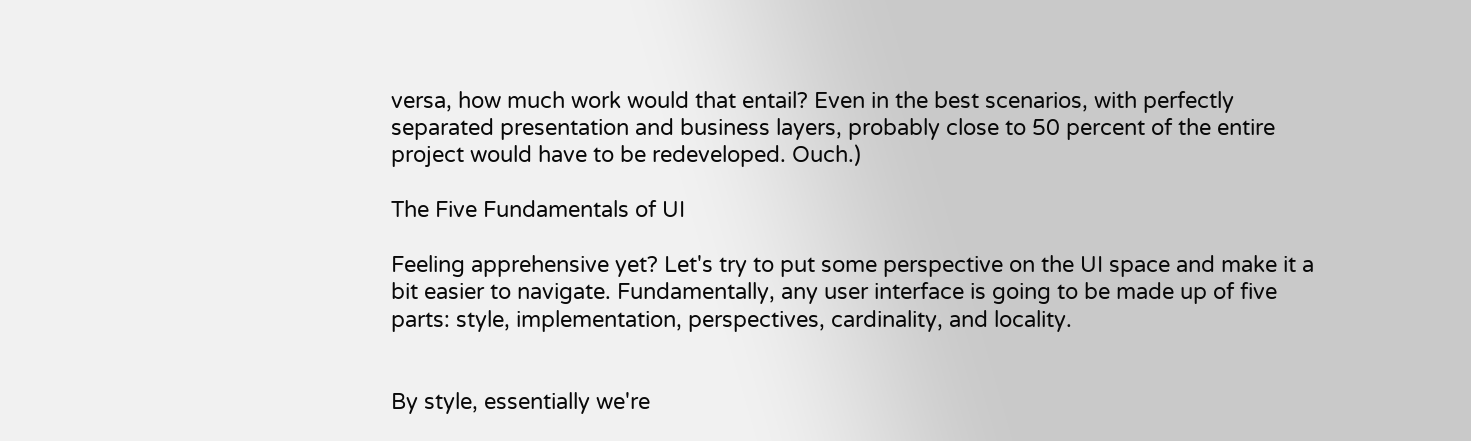versa, how much work would that entail? Even in the best scenarios, with perfectly separated presentation and business layers, probably close to 50 percent of the entire project would have to be redeveloped. Ouch.)

The Five Fundamentals of UI

Feeling apprehensive yet? Let's try to put some perspective on the UI space and make it a bit easier to navigate. Fundamentally, any user interface is going to be made up of five parts: style, implementation, perspectives, cardinality, and locality.


By style, essentially we're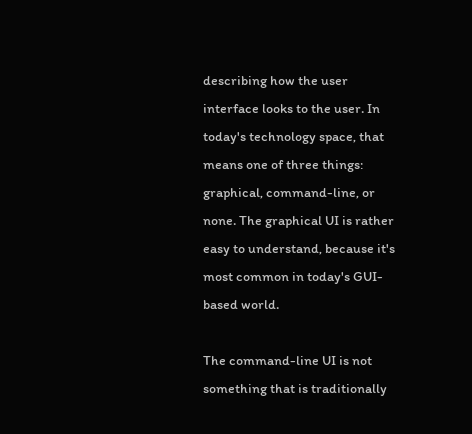describing how the user interface looks to the user. In today's technology space, that means one of three things: graphical, command-line, or none. The graphical UI is rather easy to understand, because it's most common in today's GUI-based world.

The command-line UI is not something that is traditionally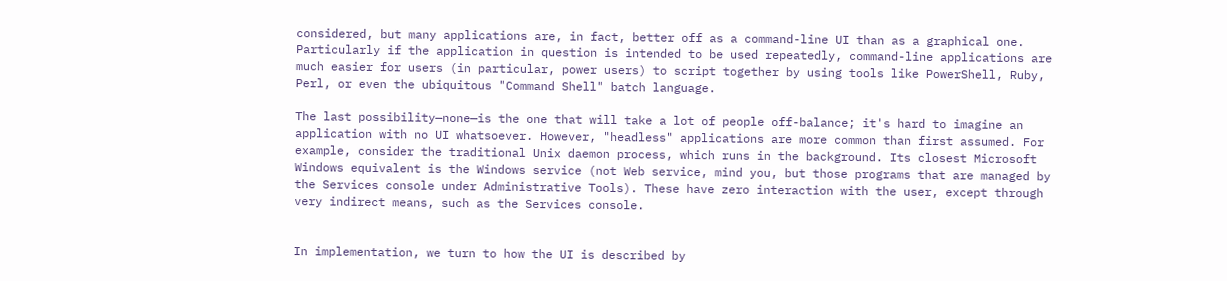considered, but many applications are, in fact, better off as a command-line UI than as a graphical one. Particularly if the application in question is intended to be used repeatedly, command-line applications are much easier for users (in particular, power users) to script together by using tools like PowerShell, Ruby, Perl, or even the ubiquitous "Command Shell" batch language.

The last possibility—none—is the one that will take a lot of people off-balance; it's hard to imagine an application with no UI whatsoever. However, "headless" applications are more common than first assumed. For example, consider the traditional Unix daemon process, which runs in the background. Its closest Microsoft Windows equivalent is the Windows service (not Web service, mind you, but those programs that are managed by the Services console under Administrative Tools). These have zero interaction with the user, except through very indirect means, such as the Services console.


In implementation, we turn to how the UI is described by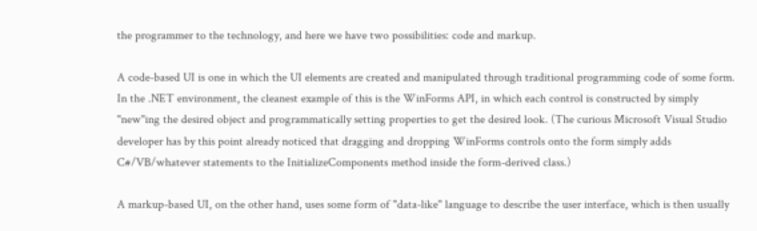the programmer to the technology, and here we have two possibilities: code and markup.

A code-based UI is one in which the UI elements are created and manipulated through traditional programming code of some form. In the .NET environment, the cleanest example of this is the WinForms API, in which each control is constructed by simply "new"ing the desired object and programmatically setting properties to get the desired look. (The curious Microsoft Visual Studio developer has by this point already noticed that dragging and dropping WinForms controls onto the form simply adds C#/VB/whatever statements to the InitializeComponents method inside the form-derived class.)

A markup-based UI, on the other hand, uses some form of "data-like" language to describe the user interface, which is then usually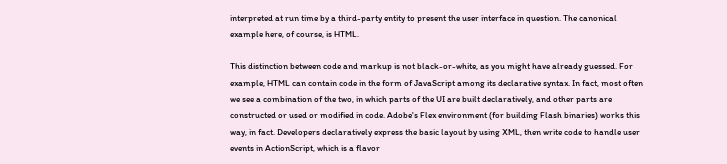interpreted at run time by a third-party entity to present the user interface in question. The canonical example here, of course, is HTML.

This distinction between code and markup is not black-or-white, as you might have already guessed. For example, HTML can contain code in the form of JavaScript among its declarative syntax. In fact, most often we see a combination of the two, in which parts of the UI are built declaratively, and other parts are constructed or used or modified in code. Adobe's Flex environment (for building Flash binaries) works this way, in fact. Developers declaratively express the basic layout by using XML, then write code to handle user events in ActionScript, which is a flavor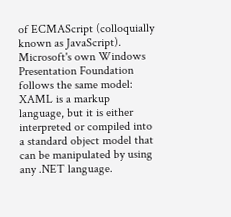of ECMAScript (colloquially known as JavaScript). Microsoft's own Windows Presentation Foundation follows the same model: XAML is a markup language, but it is either interpreted or compiled into a standard object model that can be manipulated by using any .NET language.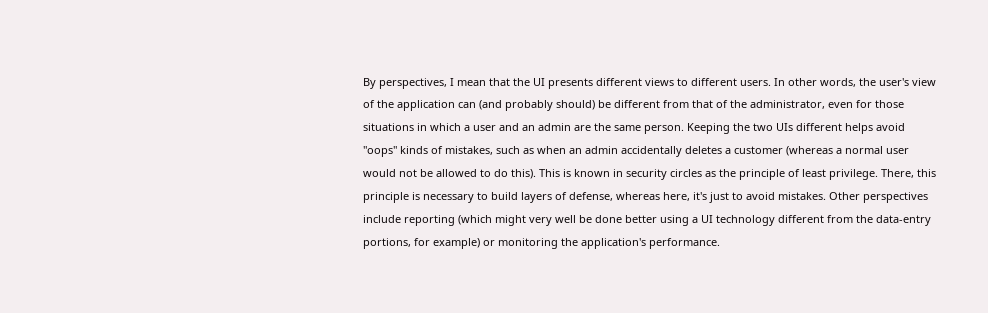By perspectives, I mean that the UI presents different views to different users. In other words, the user's view of the application can (and probably should) be different from that of the administrator, even for those situations in which a user and an admin are the same person. Keeping the two UIs different helps avoid "oops" kinds of mistakes, such as when an admin accidentally deletes a customer (whereas a normal user would not be allowed to do this). This is known in security circles as the principle of least privilege. There, this principle is necessary to build layers of defense, whereas here, it's just to avoid mistakes. Other perspectives include reporting (which might very well be done better using a UI technology different from the data-entry portions, for example) or monitoring the application's performance.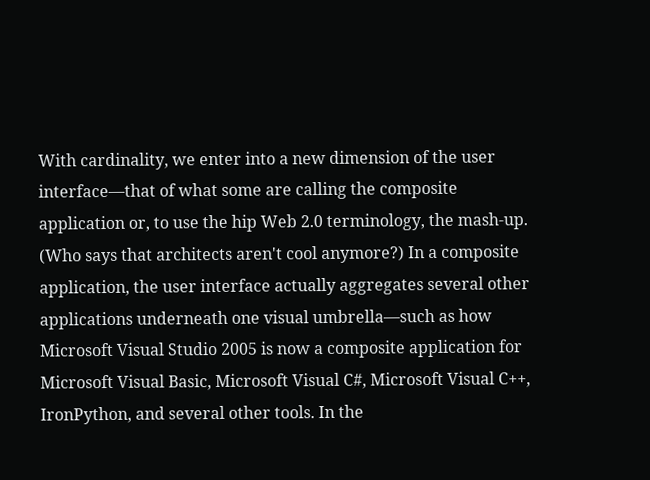With cardinality, we enter into a new dimension of the user interface—that of what some are calling the composite application or, to use the hip Web 2.0 terminology, the mash-up. (Who says that architects aren't cool anymore?) In a composite application, the user interface actually aggregates several other applications underneath one visual umbrella—such as how Microsoft Visual Studio 2005 is now a composite application for Microsoft Visual Basic, Microsoft Visual C#, Microsoft Visual C++, IronPython, and several other tools. In the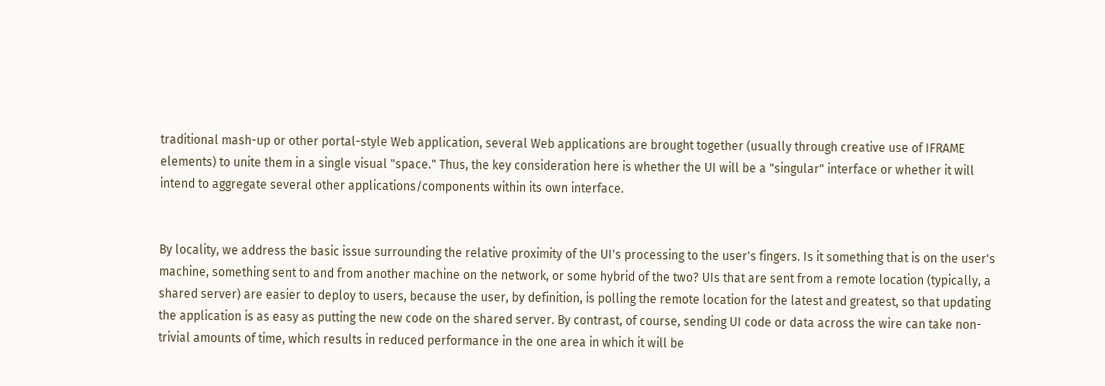traditional mash-up or other portal-style Web application, several Web applications are brought together (usually through creative use of IFRAME elements) to unite them in a single visual "space." Thus, the key consideration here is whether the UI will be a "singular" interface or whether it will intend to aggregate several other applications/components within its own interface.


By locality, we address the basic issue surrounding the relative proximity of the UI's processing to the user's fingers. Is it something that is on the user's machine, something sent to and from another machine on the network, or some hybrid of the two? UIs that are sent from a remote location (typically, a shared server) are easier to deploy to users, because the user, by definition, is polling the remote location for the latest and greatest, so that updating the application is as easy as putting the new code on the shared server. By contrast, of course, sending UI code or data across the wire can take non-trivial amounts of time, which results in reduced performance in the one area in which it will be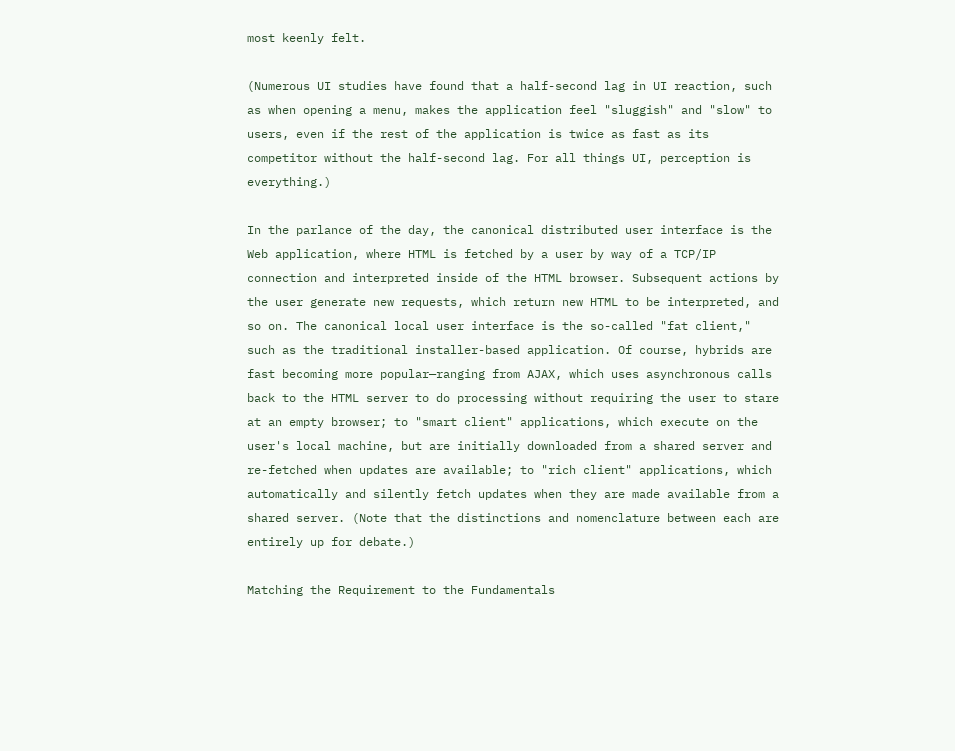most keenly felt.

(Numerous UI studies have found that a half-second lag in UI reaction, such as when opening a menu, makes the application feel "sluggish" and "slow" to users, even if the rest of the application is twice as fast as its competitor without the half-second lag. For all things UI, perception is everything.)

In the parlance of the day, the canonical distributed user interface is the Web application, where HTML is fetched by a user by way of a TCP/IP connection and interpreted inside of the HTML browser. Subsequent actions by the user generate new requests, which return new HTML to be interpreted, and so on. The canonical local user interface is the so-called "fat client," such as the traditional installer-based application. Of course, hybrids are fast becoming more popular—ranging from AJAX, which uses asynchronous calls back to the HTML server to do processing without requiring the user to stare at an empty browser; to "smart client" applications, which execute on the user's local machine, but are initially downloaded from a shared server and re-fetched when updates are available; to "rich client" applications, which automatically and silently fetch updates when they are made available from a shared server. (Note that the distinctions and nomenclature between each are entirely up for debate.)

Matching the Requirement to the Fundamentals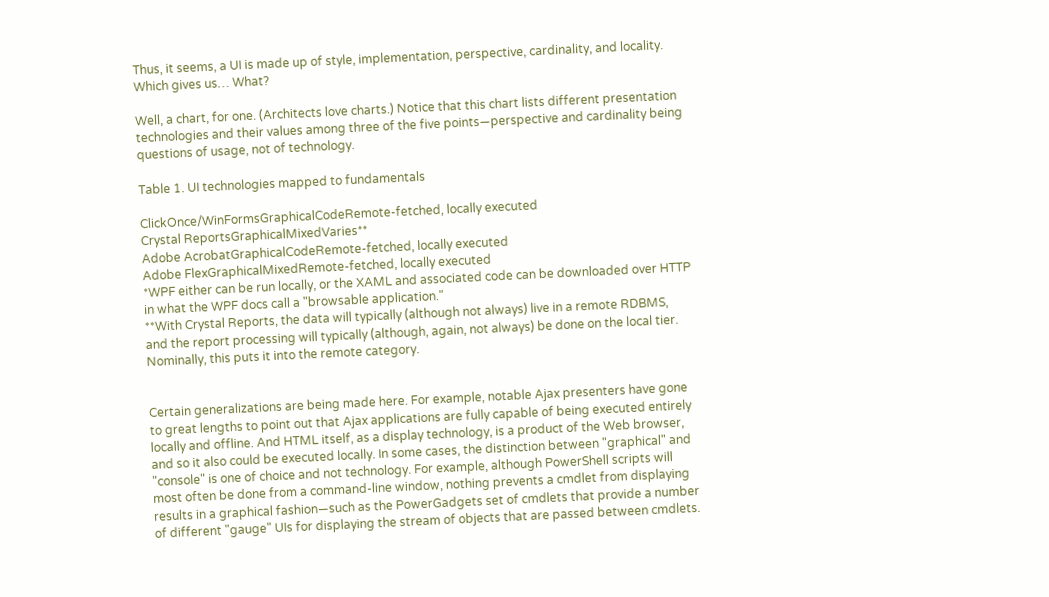Thus, it seems, a UI is made up of style, implementation, perspective, cardinality, and locality. Which gives us… What?

Well, a chart, for one. (Architects love charts.) Notice that this chart lists different presentation technologies and their values among three of the five points—perspective and cardinality being questions of usage, not of technology.

Table 1. UI technologies mapped to fundamentals

ClickOnce/WinFormsGraphicalCodeRemote-fetched, locally executed
Crystal ReportsGraphicalMixedVaries**
Adobe AcrobatGraphicalCodeRemote-fetched, locally executed
Adobe FlexGraphicalMixedRemote-fetched, locally executed
*WPF either can be run locally, or the XAML and associated code can be downloaded over HTTP in what the WPF docs call a "browsable application."
**With Crystal Reports, the data will typically (although not always) live in a remote RDBMS, and the report processing will typically (although, again, not always) be done on the local tier. Nominally, this puts it into the remote category.


Certain generalizations are being made here. For example, notable Ajax presenters have gone to great lengths to point out that Ajax applications are fully capable of being executed entirely locally and offline. And HTML itself, as a display technology, is a product of the Web browser, and so it also could be executed locally. In some cases, the distinction between "graphical" and "console" is one of choice and not technology. For example, although PowerShell scripts will most often be done from a command-line window, nothing prevents a cmdlet from displaying results in a graphical fashion—such as the PowerGadgets set of cmdlets that provide a number of different "gauge" UIs for displaying the stream of objects that are passed between cmdlets.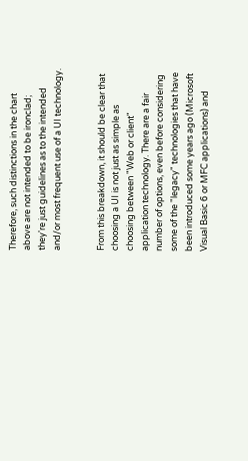Therefore, such distinctions in the chart above are not intended to be ironclad; they're just guidelines as to the intended and/or most frequent use of a UI technology.


From this breakdown, it should be clear that choosing a UI is not just as simple as choosing between "Web or client" application technology. There are a fair number of options, even before considering some of the "legacy" technologies that have been introduced some years ago (Microsoft Visual Basic 6 or MFC applications) and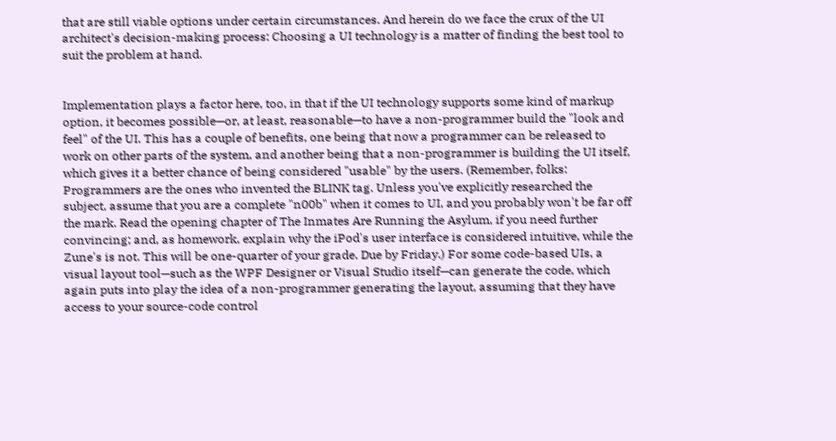that are still viable options under certain circumstances. And herein do we face the crux of the UI architect's decision-making process: Choosing a UI technology is a matter of finding the best tool to suit the problem at hand.


Implementation plays a factor here, too, in that if the UI technology supports some kind of markup option, it becomes possible—or, at least, reasonable—to have a non-programmer build the "look and feel" of the UI. This has a couple of benefits, one being that now a programmer can be released to work on other parts of the system, and another being that a non-programmer is building the UI itself, which gives it a better chance of being considered "usable" by the users. (Remember, folks: Programmers are the ones who invented the BLINK tag. Unless you've explicitly researched the subject, assume that you are a complete "n00b" when it comes to UI, and you probably won't be far off the mark. Read the opening chapter of The Inmates Are Running the Asylum, if you need further convincing; and, as homework, explain why the iPod's user interface is considered intuitive, while the Zune's is not. This will be one-quarter of your grade. Due by Friday.) For some code-based UIs, a visual layout tool—such as the WPF Designer or Visual Studio itself—can generate the code, which again puts into play the idea of a non-programmer generating the layout, assuming that they have access to your source-code control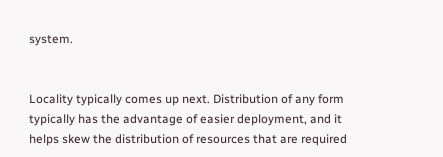system.


Locality typically comes up next. Distribution of any form typically has the advantage of easier deployment, and it helps skew the distribution of resources that are required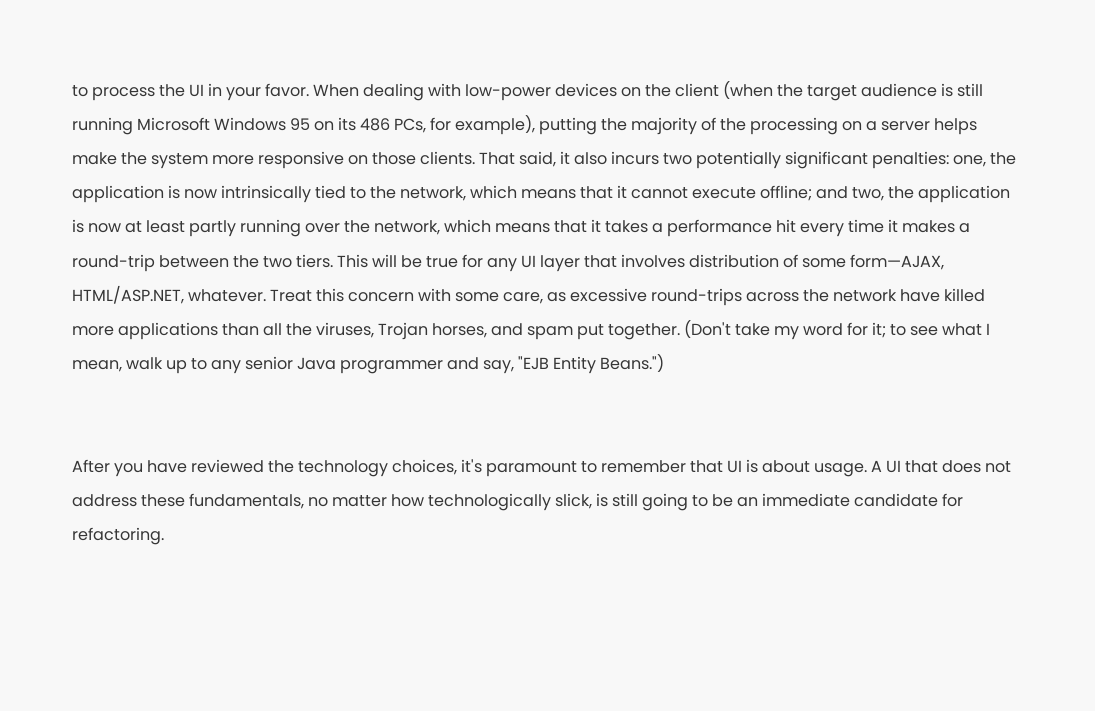to process the UI in your favor. When dealing with low-power devices on the client (when the target audience is still running Microsoft Windows 95 on its 486 PCs, for example), putting the majority of the processing on a server helps make the system more responsive on those clients. That said, it also incurs two potentially significant penalties: one, the application is now intrinsically tied to the network, which means that it cannot execute offline; and two, the application is now at least partly running over the network, which means that it takes a performance hit every time it makes a round-trip between the two tiers. This will be true for any UI layer that involves distribution of some form—AJAX, HTML/ASP.NET, whatever. Treat this concern with some care, as excessive round-trips across the network have killed more applications than all the viruses, Trojan horses, and spam put together. (Don't take my word for it; to see what I mean, walk up to any senior Java programmer and say, "EJB Entity Beans.")


After you have reviewed the technology choices, it's paramount to remember that UI is about usage. A UI that does not address these fundamentals, no matter how technologically slick, is still going to be an immediate candidate for refactoring.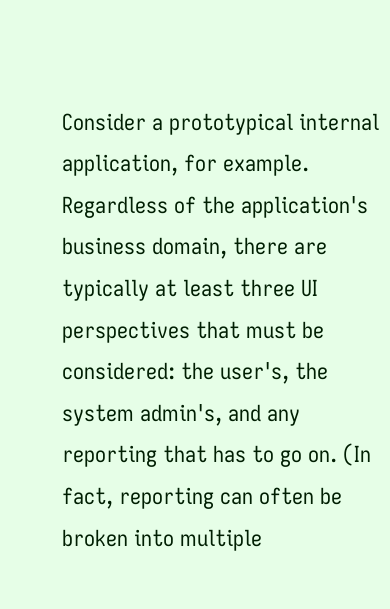Consider a prototypical internal application, for example. Regardless of the application's business domain, there are typically at least three UI perspectives that must be considered: the user's, the system admin's, and any reporting that has to go on. (In fact, reporting can often be broken into multiple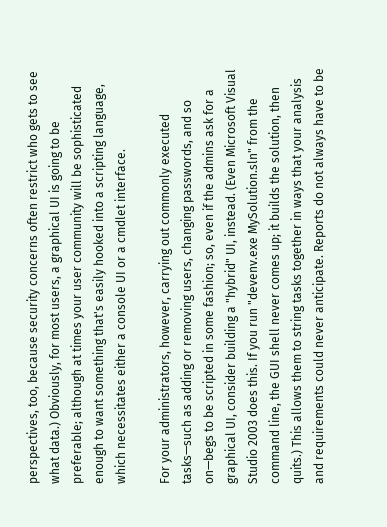perspectives, too, because security concerns often restrict who gets to see what data.) Obviously, for most users, a graphical UI is going to be preferable; although at times your user community will be sophisticated enough to want something that's easily hooked into a scripting language, which necessitates either a console UI or a cmdlet interface.

For your administrators, however, carrying out commonly executed tasks—such as adding or removing users, changing passwords, and so on—begs to be scripted in some fashion; so, even if the admins ask for a graphical UI, consider building a "hybrid" UI, instead. (Even Microsoft Visual Studio 2003 does this. If you run "devenv.exe MySolution.sln" from the command line, the GUI shell never comes up; it builds the solution, then quits.) This allows them to string tasks together in ways that your analysis and requirements could never anticipate. Reports do not always have to be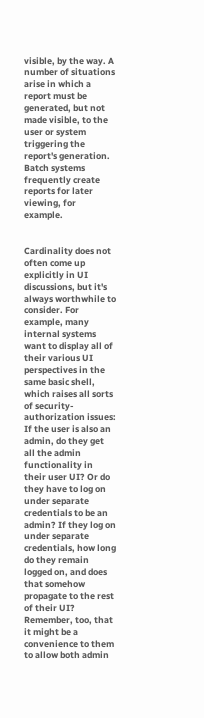visible, by the way. A number of situations arise in which a report must be generated, but not made visible, to the user or system triggering the report's generation. Batch systems frequently create reports for later viewing, for example.


Cardinality does not often come up explicitly in UI discussions, but it's always worthwhile to consider. For example, many internal systems want to display all of their various UI perspectives in the same basic shell, which raises all sorts of security-authorization issues: If the user is also an admin, do they get all the admin functionality in their user UI? Or do they have to log on under separate credentials to be an admin? If they log on under separate credentials, how long do they remain logged on, and does that somehow propagate to the rest of their UI? Remember, too, that it might be a convenience to them to allow both admin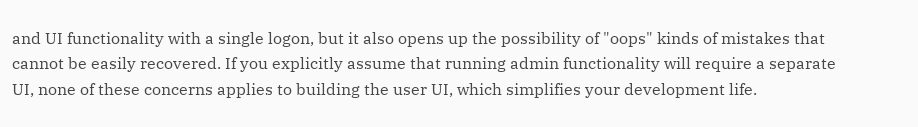and UI functionality with a single logon, but it also opens up the possibility of "oops" kinds of mistakes that cannot be easily recovered. If you explicitly assume that running admin functionality will require a separate UI, none of these concerns applies to building the user UI, which simplifies your development life.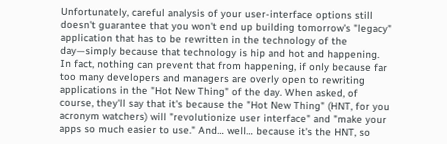Unfortunately, careful analysis of your user-interface options still doesn't guarantee that you won't end up building tomorrow's "legacy" application that has to be rewritten in the technology of the day—simply because that technology is hip and hot and happening. In fact, nothing can prevent that from happening, if only because far too many developers and managers are overly open to rewriting applications in the "Hot New Thing" of the day. When asked, of course, they'll say that it's because the "Hot New Thing" (HNT, for you acronym watchers) will "revolutionize user interface" and "make your apps so much easier to use." And… well… because it's the HNT, so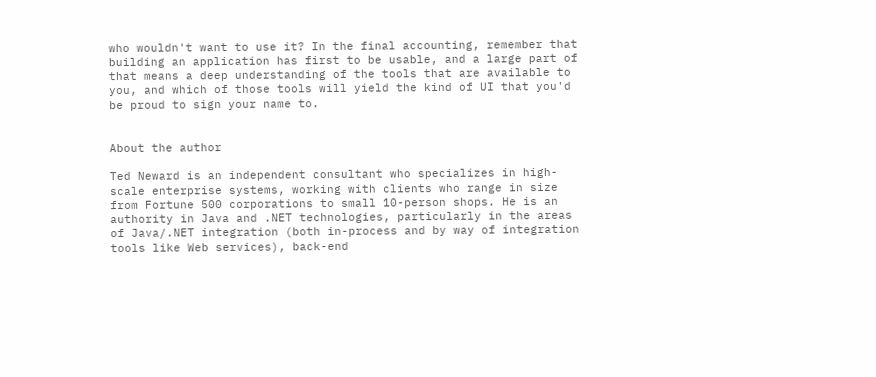who wouldn't want to use it? In the final accounting, remember that building an application has first to be usable, and a large part of that means a deep understanding of the tools that are available to you, and which of those tools will yield the kind of UI that you'd be proud to sign your name to.


About the author

Ted Neward is an independent consultant who specializes in high-scale enterprise systems, working with clients who range in size from Fortune 500 corporations to small 10-person shops. He is an authority in Java and .NET technologies, particularly in the areas of Java/.NET integration (both in-process and by way of integration tools like Web services), back-end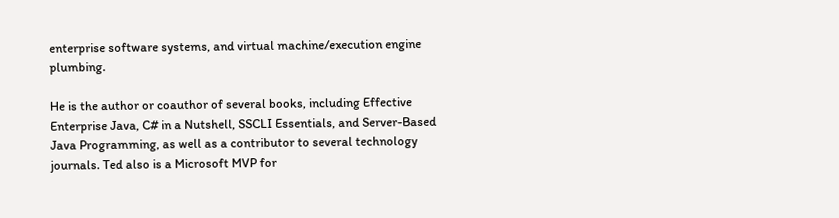enterprise software systems, and virtual machine/execution engine plumbing.

He is the author or coauthor of several books, including Effective Enterprise Java, C# in a Nutshell, SSCLI Essentials, and Server-Based Java Programming, as well as a contributor to several technology journals. Ted also is a Microsoft MVP for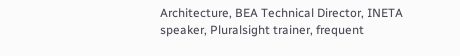Architecture, BEA Technical Director, INETA speaker, Pluralsight trainer, frequent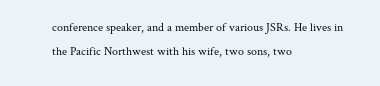conference speaker, and a member of various JSRs. He lives in the Pacific Northwest with his wife, two sons, two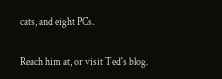cats, and eight PCs.

Reach him at, or visit Ted's blog.